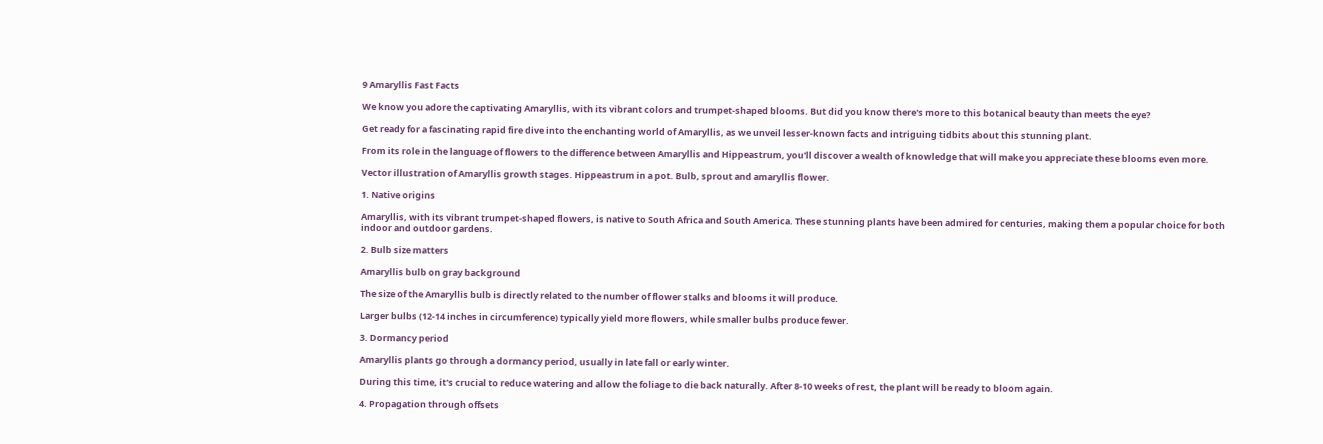9 Amaryllis Fast Facts

We know you adore the captivating Amaryllis, with its vibrant colors and trumpet-shaped blooms. But did you know there's more to this botanical beauty than meets the eye?

Get ready for a fascinating rapid fire dive into the enchanting world of Amaryllis, as we unveil lesser-known facts and intriguing tidbits about this stunning plant.

From its role in the language of flowers to the difference between Amaryllis and Hippeastrum, you'll discover a wealth of knowledge that will make you appreciate these blooms even more.

Vector illustration of Amaryllis growth stages. Hippeastrum in a pot. Bulb, sprout and amaryllis flower.

1. Native origins

Amaryllis, with its vibrant trumpet-shaped flowers, is native to South Africa and South America. These stunning plants have been admired for centuries, making them a popular choice for both indoor and outdoor gardens.

2. Bulb size matters

Amaryllis bulb on gray background

The size of the Amaryllis bulb is directly related to the number of flower stalks and blooms it will produce.

Larger bulbs (12-14 inches in circumference) typically yield more flowers, while smaller bulbs produce fewer.

3. Dormancy period

Amaryllis plants go through a dormancy period, usually in late fall or early winter.

During this time, it's crucial to reduce watering and allow the foliage to die back naturally. After 8-10 weeks of rest, the plant will be ready to bloom again.

4. Propagation through offsets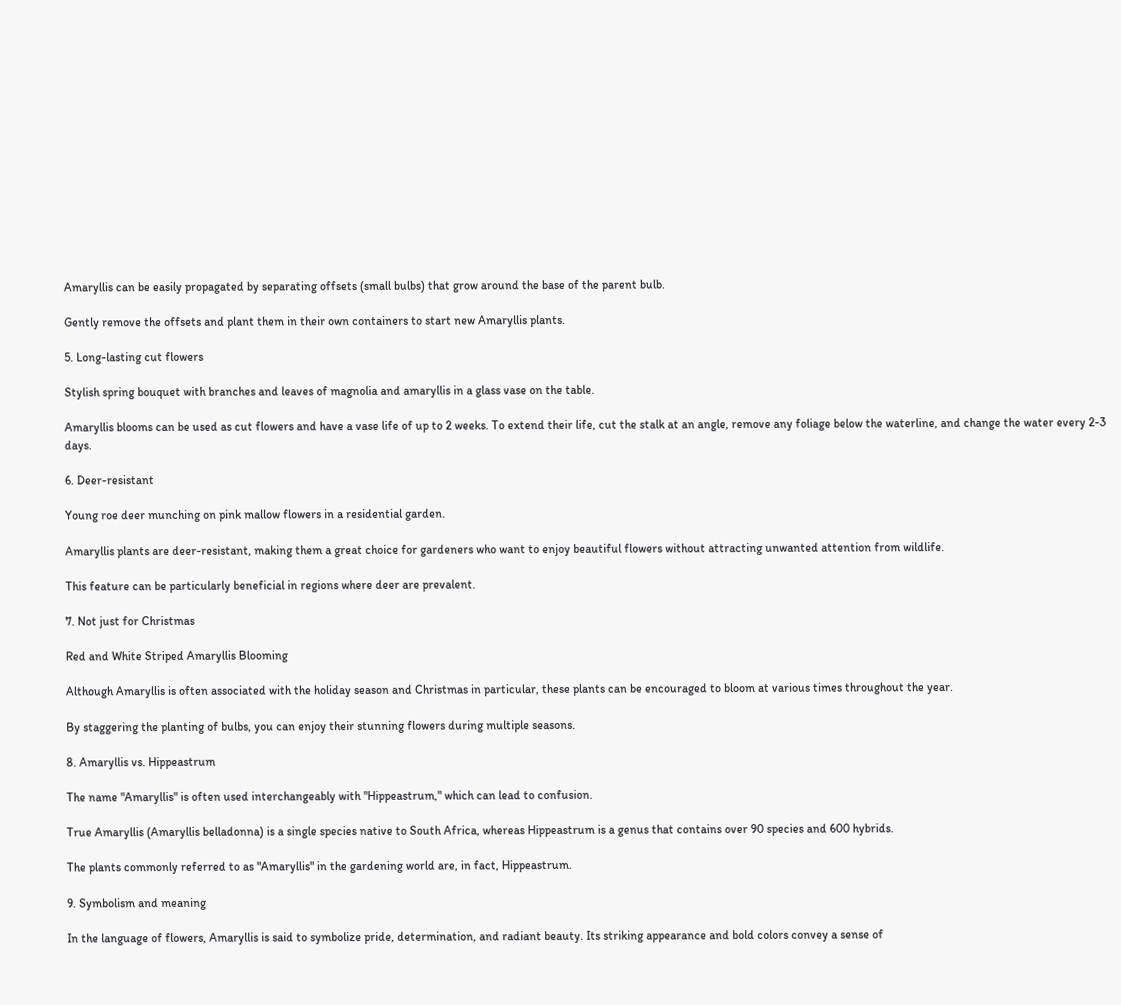Amaryllis can be easily propagated by separating offsets (small bulbs) that grow around the base of the parent bulb.

Gently remove the offsets and plant them in their own containers to start new Amaryllis plants.

5. Long-lasting cut flowers

Stylish spring bouquet with branches and leaves of magnolia and amaryllis in a glass vase on the table.

Amaryllis blooms can be used as cut flowers and have a vase life of up to 2 weeks. To extend their life, cut the stalk at an angle, remove any foliage below the waterline, and change the water every 2-3 days.

6. Deer-resistant

Young roe deer munching on pink mallow flowers in a residential garden.

Amaryllis plants are deer-resistant, making them a great choice for gardeners who want to enjoy beautiful flowers without attracting unwanted attention from wildlife.

This feature can be particularly beneficial in regions where deer are prevalent.

7. Not just for Christmas

Red and White Striped Amaryllis Blooming

Although Amaryllis is often associated with the holiday season and Christmas in particular, these plants can be encouraged to bloom at various times throughout the year.

By staggering the planting of bulbs, you can enjoy their stunning flowers during multiple seasons.

8. Amaryllis vs. Hippeastrum

The name "Amaryllis" is often used interchangeably with "Hippeastrum," which can lead to confusion.

True Amaryllis (Amaryllis belladonna) is a single species native to South Africa, whereas Hippeastrum is a genus that contains over 90 species and 600 hybrids.

The plants commonly referred to as "Amaryllis" in the gardening world are, in fact, Hippeastrum.

9. Symbolism and meaning

In the language of flowers, Amaryllis is said to symbolize pride, determination, and radiant beauty. Its striking appearance and bold colors convey a sense of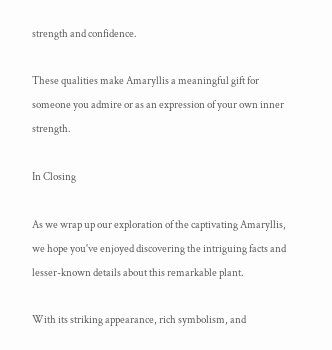strength and confidence.

These qualities make Amaryllis a meaningful gift for someone you admire or as an expression of your own inner strength.

In Closing

As we wrap up our exploration of the captivating Amaryllis, we hope you've enjoyed discovering the intriguing facts and lesser-known details about this remarkable plant.

With its striking appearance, rich symbolism, and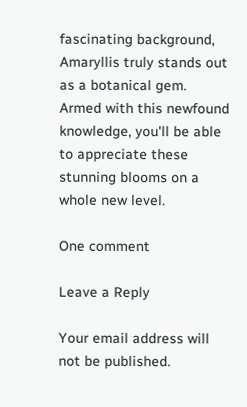fascinating background, Amaryllis truly stands out as a botanical gem. Armed with this newfound knowledge, you'll be able to appreciate these stunning blooms on a whole new level.

One comment

Leave a Reply

Your email address will not be published.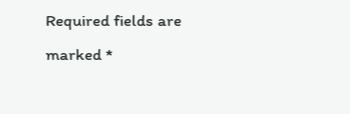Required fields are marked *